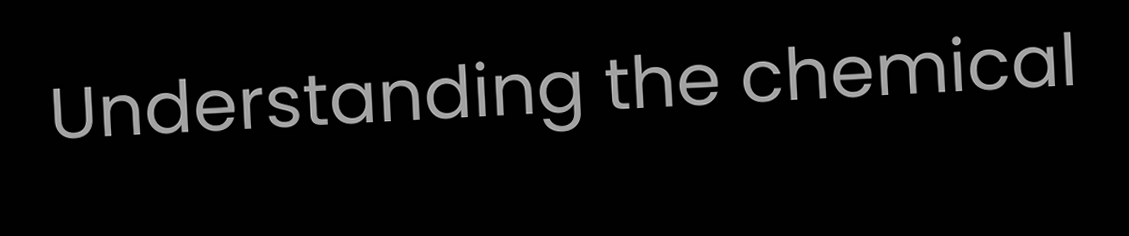Understanding the chemical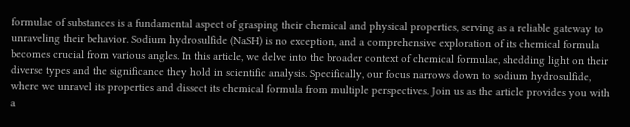formulae of substances is a fundamental aspect of grasping their chemical and physical properties, serving as a reliable gateway to unraveling their behavior. Sodium hydrosulfide (NaSH) is no exception, and a comprehensive exploration of its chemical formula becomes crucial from various angles. In this article, we delve into the broader context of chemical formulae, shedding light on their diverse types and the significance they hold in scientific analysis. Specifically, our focus narrows down to sodium hydrosulfide, where we unravel its properties and dissect its chemical formula from multiple perspectives. Join us as the article provides you with a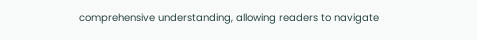comprehensive understanding, allowing readers to navigate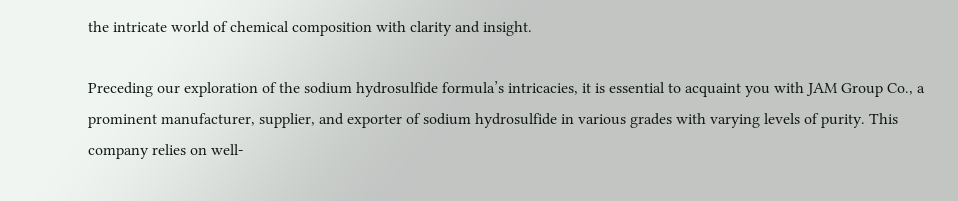the intricate world of chemical composition with clarity and insight.

Preceding our exploration of the sodium hydrosulfide formula’s intricacies, it is essential to acquaint you with JAM Group Co., a prominent manufacturer, supplier, and exporter of sodium hydrosulfide in various grades with varying levels of purity. This company relies on well-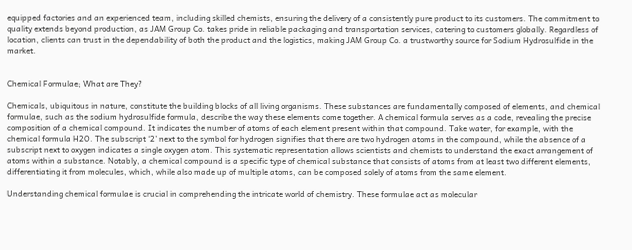equipped factories and an experienced team, including skilled chemists, ensuring the delivery of a consistently pure product to its customers. The commitment to quality extends beyond production, as JAM Group Co. takes pride in reliable packaging and transportation services, catering to customers globally. Regardless of location, clients can trust in the dependability of both the product and the logistics, making JAM Group Co. a trustworthy source for Sodium Hydrosulfide in the market.


Chemical Formulae; What are They?

Chemicals, ubiquitous in nature, constitute the building blocks of all living organisms. These substances are fundamentally composed of elements, and chemical formulae, such as the sodium hydrosulfide formula, describe the way these elements come together. A chemical formula serves as a code, revealing the precise composition of a chemical compound. It indicates the number of atoms of each element present within that compound. Take water, for example, with the chemical formula H2O. The subscript ‘2’ next to the symbol for hydrogen signifies that there are two hydrogen atoms in the compound, while the absence of a subscript next to oxygen indicates a single oxygen atom. This systematic representation allows scientists and chemists to understand the exact arrangement of atoms within a substance. Notably, a chemical compound is a specific type of chemical substance that consists of atoms from at least two different elements, differentiating it from molecules, which, while also made up of multiple atoms, can be composed solely of atoms from the same element.

Understanding chemical formulae is crucial in comprehending the intricate world of chemistry. These formulae act as molecular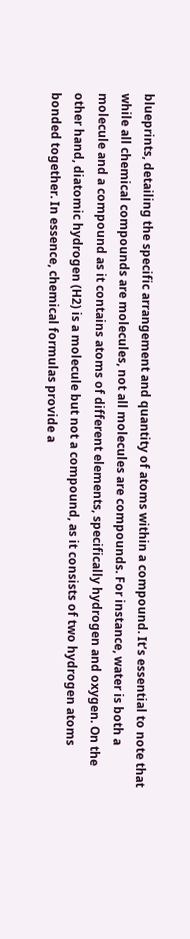blueprints, detailing the specific arrangement and quantity of atoms within a compound. It’s essential to note that while all chemical compounds are molecules, not all molecules are compounds. For instance, water is both a molecule and a compound as it contains atoms of different elements, specifically hydrogen and oxygen. On the other hand, diatomic hydrogen (H2) is a molecule but not a compound, as it consists of two hydrogen atoms bonded together. In essence, chemical formulas provide a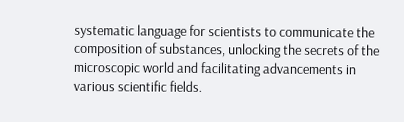systematic language for scientists to communicate the composition of substances, unlocking the secrets of the microscopic world and facilitating advancements in various scientific fields.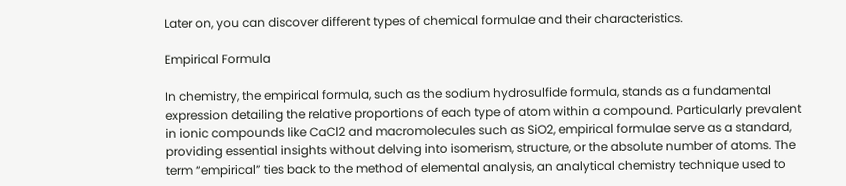Later on, you can discover different types of chemical formulae and their characteristics.

Empirical Formula

In chemistry, the empirical formula, such as the sodium hydrosulfide formula, stands as a fundamental expression detailing the relative proportions of each type of atom within a compound. Particularly prevalent in ionic compounds like CaCl2 and macromolecules such as SiO2, empirical formulae serve as a standard, providing essential insights without delving into isomerism, structure, or the absolute number of atoms. The term “empirical” ties back to the method of elemental analysis, an analytical chemistry technique used to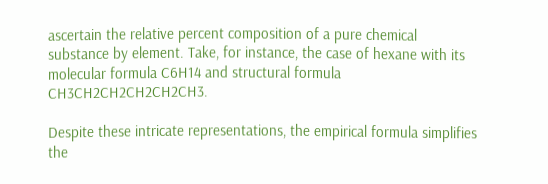ascertain the relative percent composition of a pure chemical substance by element. Take, for instance, the case of hexane with its molecular formula C6H14 and structural formula CH3CH2CH2CH2CH2CH3.

Despite these intricate representations, the empirical formula simplifies the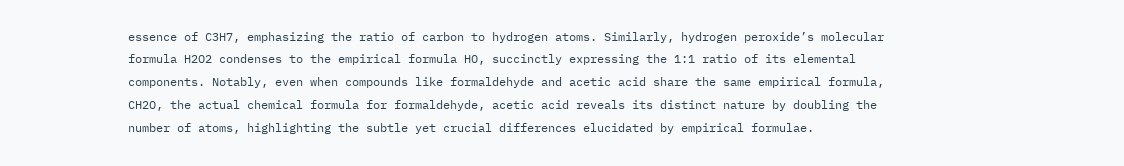essence of C3H7, emphasizing the ratio of carbon to hydrogen atoms. Similarly, hydrogen peroxide’s molecular formula H2O2 condenses to the empirical formula HO, succinctly expressing the 1:1 ratio of its elemental components. Notably, even when compounds like formaldehyde and acetic acid share the same empirical formula, CH2O, the actual chemical formula for formaldehyde, acetic acid reveals its distinct nature by doubling the number of atoms, highlighting the subtle yet crucial differences elucidated by empirical formulae.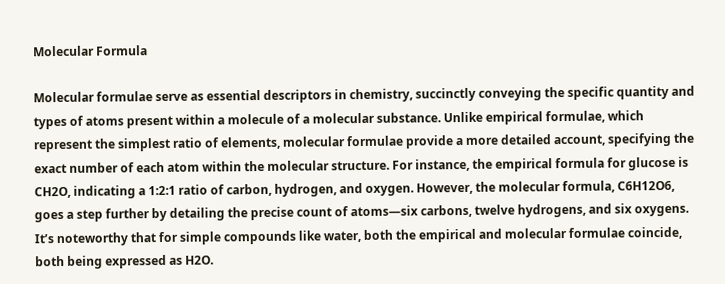Molecular Formula

Molecular formulae serve as essential descriptors in chemistry, succinctly conveying the specific quantity and types of atoms present within a molecule of a molecular substance. Unlike empirical formulae, which represent the simplest ratio of elements, molecular formulae provide a more detailed account, specifying the exact number of each atom within the molecular structure. For instance, the empirical formula for glucose is CH2O, indicating a 1:2:1 ratio of carbon, hydrogen, and oxygen. However, the molecular formula, C6H12O6, goes a step further by detailing the precise count of atoms—six carbons, twelve hydrogens, and six oxygens. It’s noteworthy that for simple compounds like water, both the empirical and molecular formulae coincide, both being expressed as H2O.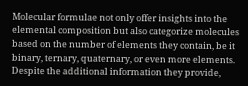Molecular formulae not only offer insights into the elemental composition but also categorize molecules based on the number of elements they contain, be it binary, ternary, quaternary, or even more elements. Despite the additional information they provide,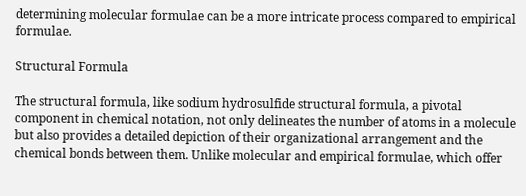determining molecular formulae can be a more intricate process compared to empirical formulae.

Structural Formula

The structural formula, like sodium hydrosulfide structural formula, a pivotal component in chemical notation, not only delineates the number of atoms in a molecule but also provides a detailed depiction of their organizational arrangement and the chemical bonds between them. Unlike molecular and empirical formulae, which offer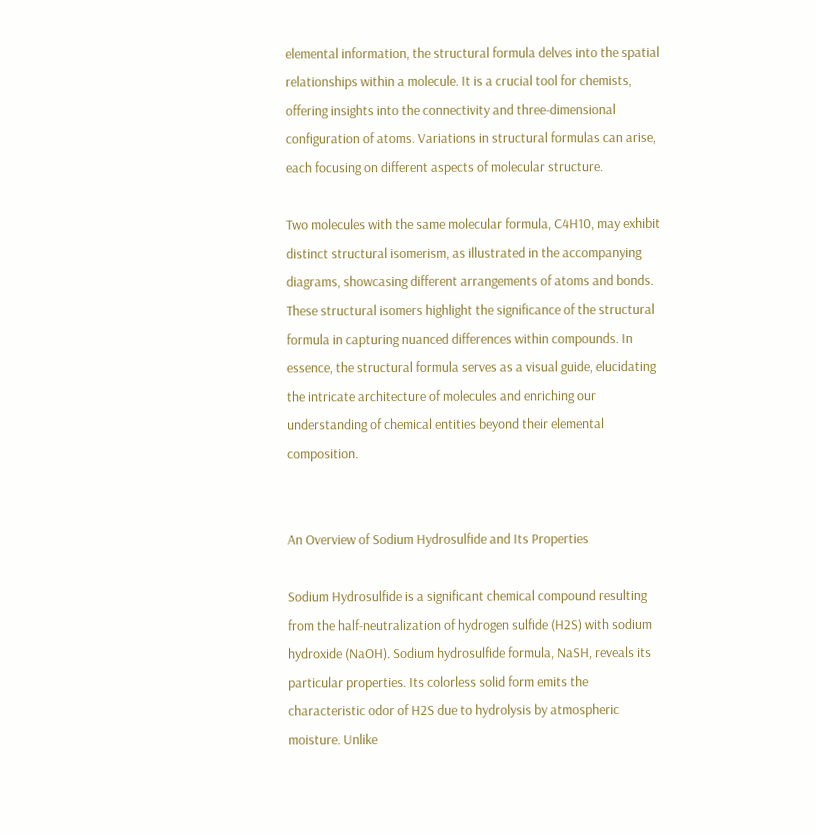elemental information, the structural formula delves into the spatial relationships within a molecule. It is a crucial tool for chemists, offering insights into the connectivity and three-dimensional configuration of atoms. Variations in structural formulas can arise, each focusing on different aspects of molecular structure.

Two molecules with the same molecular formula, C4H10, may exhibit distinct structural isomerism, as illustrated in the accompanying diagrams, showcasing different arrangements of atoms and bonds. These structural isomers highlight the significance of the structural formula in capturing nuanced differences within compounds. In essence, the structural formula serves as a visual guide, elucidating the intricate architecture of molecules and enriching our understanding of chemical entities beyond their elemental composition.


An Overview of Sodium Hydrosulfide and Its Properties

Sodium Hydrosulfide is a significant chemical compound resulting from the half-neutralization of hydrogen sulfide (H2S) with sodium hydroxide (NaOH). Sodium hydrosulfide formula, NaSH, reveals its particular properties. Its colorless solid form emits the characteristic odor of H2S due to hydrolysis by atmospheric moisture. Unlike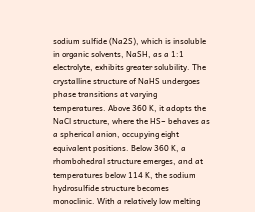sodium sulfide (Na2S), which is insoluble in organic solvents, NaSH, as a 1:1 electrolyte, exhibits greater solubility. The crystalline structure of NaHS undergoes phase transitions at varying temperatures. Above 360 K, it adopts the NaCl structure, where the HS− behaves as a spherical anion, occupying eight equivalent positions. Below 360 K, a rhombohedral structure emerges, and at temperatures below 114 K, the sodium hydrosulfide structure becomes monoclinic. With a relatively low melting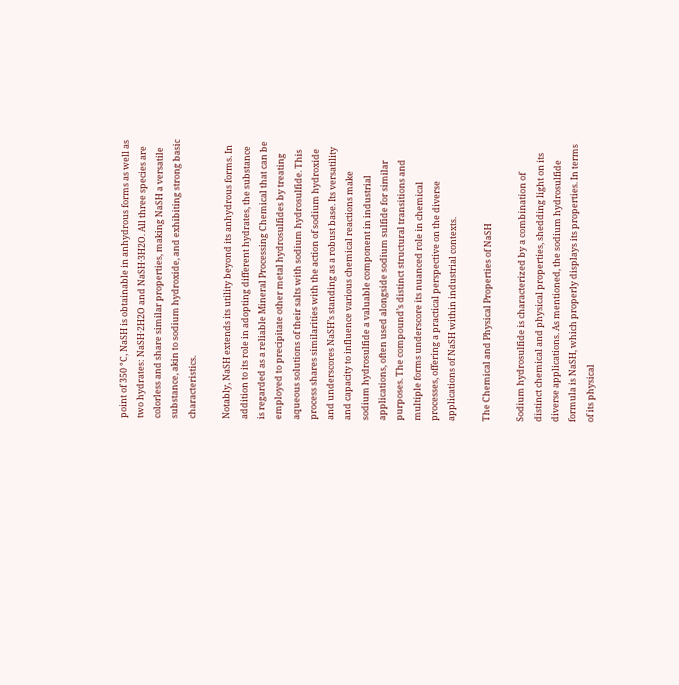point of 350 °C, NaSH is obtainable in anhydrous forms as well as two hydrates: NaSH·2H2O and NaSH·3H2O. All three species are colorless and share similar properties, making NaSH a versatile substance, akin to sodium hydroxide, and exhibiting strong basic characteristics.

Notably, NaSH extends its utility beyond its anhydrous forms. In addition to its role in adopting different hydrates, the substance is regarded as a reliable Mineral Processing Chemical that can be employed to precipitate other metal hydrosulfides by treating aqueous solutions of their salts with sodium hydrosulfide. This process shares similarities with the action of sodium hydroxide and underscores NaSH’s standing as a robust base. Its versatility and capacity to influence various chemical reactions make sodium hydrosulfide a valuable component in industrial applications, often used alongside sodium sulfide for similar purposes. The compound’s distinct structural transitions and multiple forms underscore its nuanced role in chemical processes, offering a practical perspective on the diverse applications of NaSH within industrial contexts.

The Chemical and Physical Properties of NaSH

Sodium hydrosulfide is characterized by a combination of distinct chemical and physical properties, shedding light on its diverse applications. As mentioned, the sodium hydrosulfide formula is NaSH, which properly displays its properties. In terms of its physical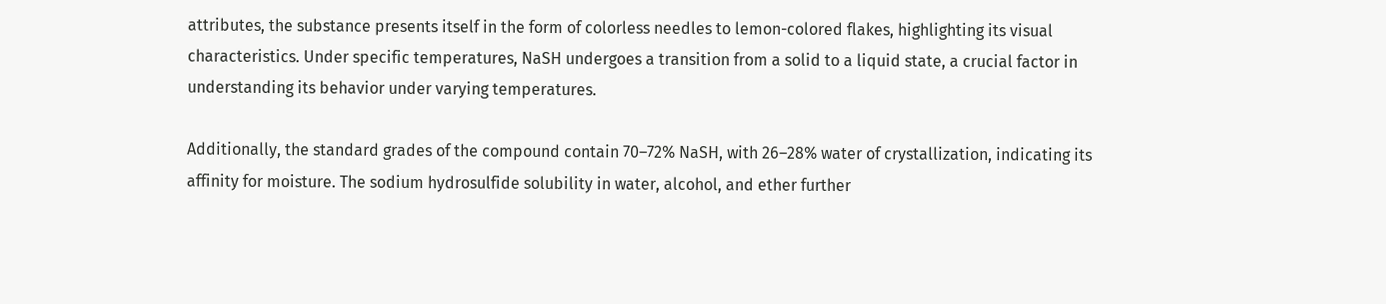attributes, the substance presents itself in the form of colorless needles to lemon-colored flakes, highlighting its visual characteristics. Under specific temperatures, NaSH undergoes a transition from a solid to a liquid state, a crucial factor in understanding its behavior under varying temperatures.

Additionally, the standard grades of the compound contain 70–72% NaSH, with 26–28% water of crystallization, indicating its affinity for moisture. The sodium hydrosulfide solubility in water, alcohol, and ether further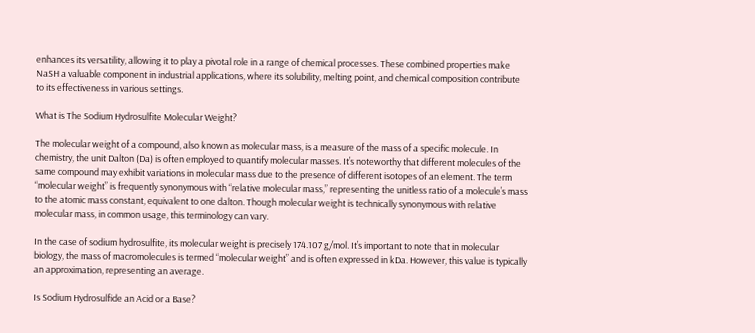enhances its versatility, allowing it to play a pivotal role in a range of chemical processes. These combined properties make NaSH a valuable component in industrial applications, where its solubility, melting point, and chemical composition contribute to its effectiveness in various settings.

What is The Sodium Hydrosulfite Molecular Weight?

The molecular weight of a compound, also known as molecular mass, is a measure of the mass of a specific molecule. In chemistry, the unit Dalton (Da) is often employed to quantify molecular masses. It’s noteworthy that different molecules of the same compound may exhibit variations in molecular mass due to the presence of different isotopes of an element. The term “molecular weight” is frequently synonymous with “relative molecular mass,” representing the unitless ratio of a molecule’s mass to the atomic mass constant, equivalent to one dalton. Though molecular weight is technically synonymous with relative molecular mass, in common usage, this terminology can vary.

In the case of sodium hydrosulfite, its molecular weight is precisely 174.107 g/mol. It’s important to note that in molecular biology, the mass of macromolecules is termed “molecular weight” and is often expressed in kDa. However, this value is typically an approximation, representing an average.

Is Sodium Hydrosulfide an Acid or a Base?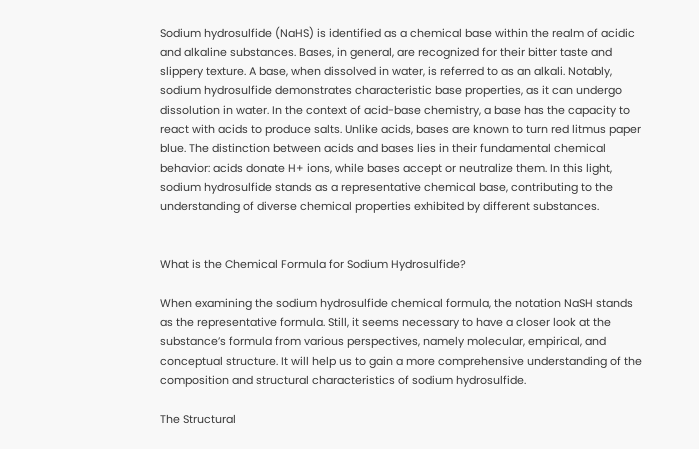Sodium hydrosulfide (NaHS) is identified as a chemical base within the realm of acidic and alkaline substances. Bases, in general, are recognized for their bitter taste and slippery texture. A base, when dissolved in water, is referred to as an alkali. Notably, sodium hydrosulfide demonstrates characteristic base properties, as it can undergo dissolution in water. In the context of acid-base chemistry, a base has the capacity to react with acids to produce salts. Unlike acids, bases are known to turn red litmus paper blue. The distinction between acids and bases lies in their fundamental chemical behavior: acids donate H+ ions, while bases accept or neutralize them. In this light, sodium hydrosulfide stands as a representative chemical base, contributing to the understanding of diverse chemical properties exhibited by different substances.


What is the Chemical Formula for Sodium Hydrosulfide?

When examining the sodium hydrosulfide chemical formula, the notation NaSH stands as the representative formula. Still, it seems necessary to have a closer look at the substance’s formula from various perspectives, namely molecular, empirical, and conceptual structure. It will help us to gain a more comprehensive understanding of the composition and structural characteristics of sodium hydrosulfide.

The Structural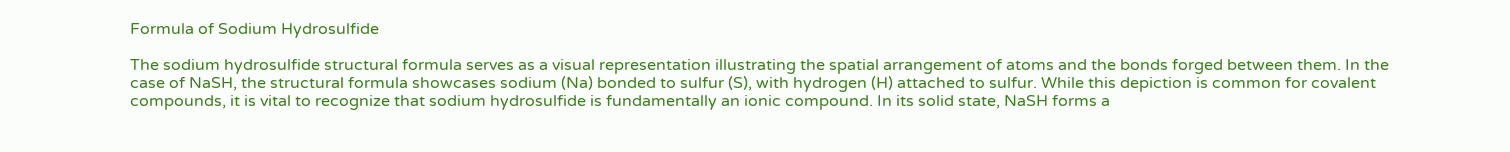Formula of Sodium Hydrosulfide

The sodium hydrosulfide structural formula serves as a visual representation illustrating the spatial arrangement of atoms and the bonds forged between them. In the case of NaSH, the structural formula showcases sodium (Na) bonded to sulfur (S), with hydrogen (H) attached to sulfur. While this depiction is common for covalent compounds, it is vital to recognize that sodium hydrosulfide is fundamentally an ionic compound. In its solid state, NaSH forms a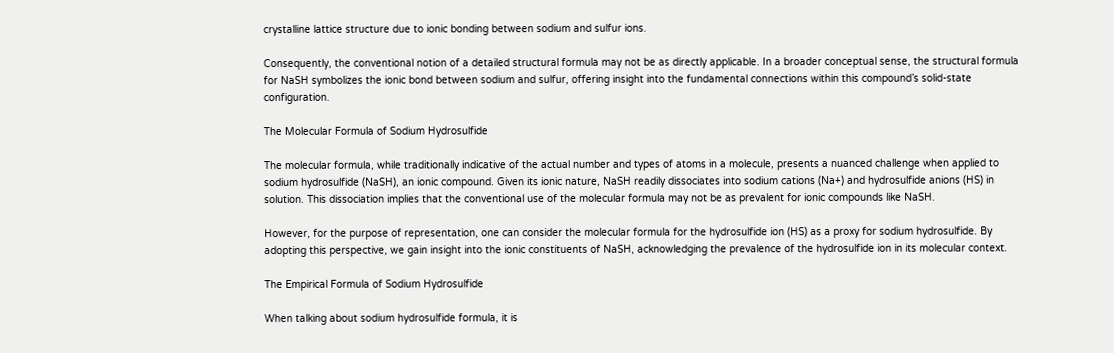crystalline lattice structure due to ionic bonding between sodium and sulfur ions.

Consequently, the conventional notion of a detailed structural formula may not be as directly applicable. In a broader conceptual sense, the structural formula for NaSH symbolizes the ionic bond between sodium and sulfur, offering insight into the fundamental connections within this compound’s solid-state configuration.

The Molecular Formula of Sodium Hydrosulfide

The molecular formula, while traditionally indicative of the actual number and types of atoms in a molecule, presents a nuanced challenge when applied to sodium hydrosulfide (NaSH), an ionic compound. Given its ionic nature, NaSH readily dissociates into sodium cations (Na+) and hydrosulfide anions (HS) in solution. This dissociation implies that the conventional use of the molecular formula may not be as prevalent for ionic compounds like NaSH.

However, for the purpose of representation, one can consider the molecular formula for the hydrosulfide ion (HS) as a proxy for sodium hydrosulfide. By adopting this perspective, we gain insight into the ionic constituents of NaSH, acknowledging the prevalence of the hydrosulfide ion in its molecular context.

The Empirical Formula of Sodium Hydrosulfide

When talking about sodium hydrosulfide formula, it is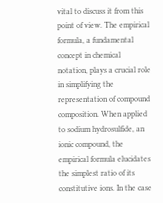vital to discuss it from this point of view. The empirical formula, a fundamental concept in chemical notation, plays a crucial role in simplifying the representation of compound composition. When applied to sodium hydrosulfide, an ionic compound, the empirical formula elucidates the simplest ratio of its constitutive ions. In the case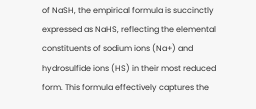of NaSH, the empirical formula is succinctly expressed as NaHS, reflecting the elemental constituents of sodium ions (Na+) and hydrosulfide ions (HS) in their most reduced form. This formula effectively captures the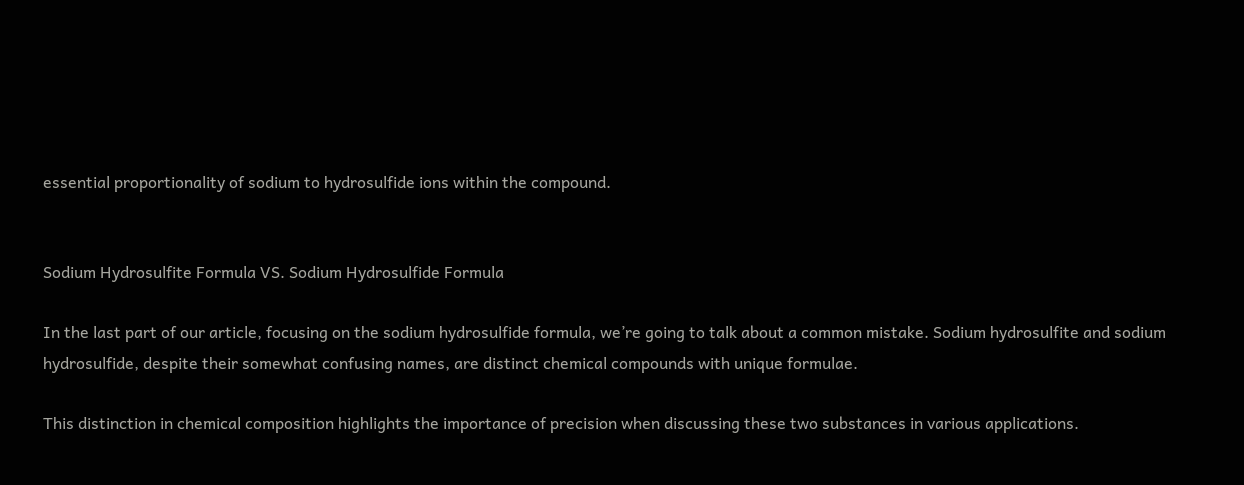essential proportionality of sodium to hydrosulfide ions within the compound.


Sodium Hydrosulfite Formula VS. Sodium Hydrosulfide Formula

In the last part of our article, focusing on the sodium hydrosulfide formula, we’re going to talk about a common mistake. Sodium hydrosulfite and sodium hydrosulfide, despite their somewhat confusing names, are distinct chemical compounds with unique formulae.

This distinction in chemical composition highlights the importance of precision when discussing these two substances in various applications.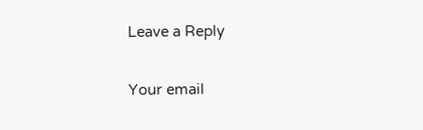Leave a Reply

Your email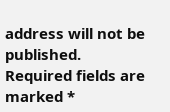address will not be published. Required fields are marked *